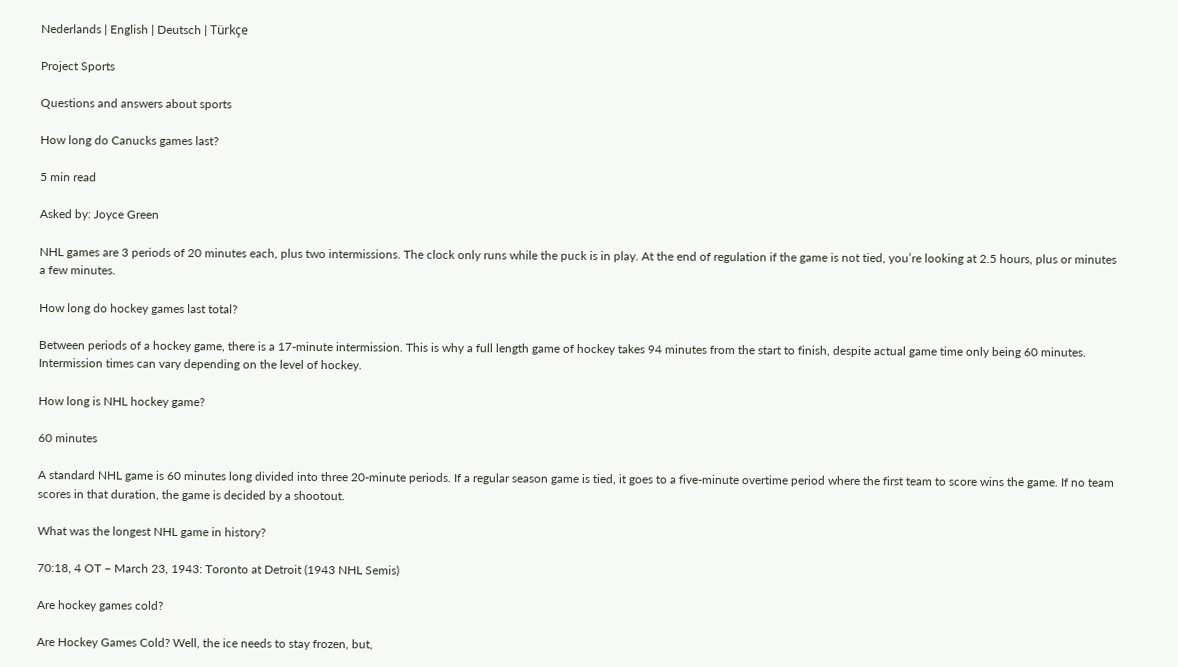Nederlands | English | Deutsch | Türkçe

Project Sports

Questions and answers about sports

How long do Canucks games last?

5 min read

Asked by: Joyce Green

NHL games are 3 periods of 20 minutes each, plus two intermissions. The clock only runs while the puck is in play. At the end of regulation if the game is not tied, you’re looking at 2.5 hours, plus or minutes a few minutes.

How long do hockey games last total?

Between periods of a hockey game, there is a 17-minute intermission. This is why a full length game of hockey takes 94 minutes from the start to finish, despite actual game time only being 60 minutes. Intermission times can vary depending on the level of hockey.

How long is NHL hockey game?

60 minutes

A standard NHL game is 60 minutes long divided into three 20-minute periods. If a regular season game is tied, it goes to a five-minute overtime period where the first team to score wins the game. If no team scores in that duration, the game is decided by a shootout.

What was the longest NHL game in history?

70:18, 4 OT – March 23, 1943: Toronto at Detroit (1943 NHL Semis)

Are hockey games cold?

Are Hockey Games Cold? Well, the ice needs to stay frozen, but,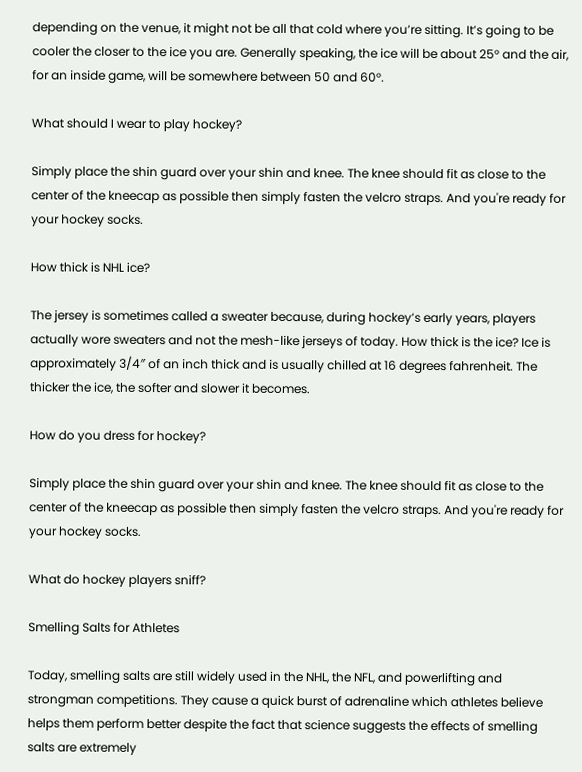depending on the venue, it might not be all that cold where you’re sitting. It’s going to be cooler the closer to the ice you are. Generally speaking, the ice will be about 25° and the air, for an inside game, will be somewhere between 50 and 60°.

What should I wear to play hockey?

Simply place the shin guard over your shin and knee. The knee should fit as close to the center of the kneecap as possible then simply fasten the velcro straps. And you're ready for your hockey socks.

How thick is NHL ice?

The jersey is sometimes called a sweater because, during hockey’s early years, players actually wore sweaters and not the mesh-like jerseys of today. How thick is the ice? Ice is approximately 3/4″ of an inch thick and is usually chilled at 16 degrees fahrenheit. The thicker the ice, the softer and slower it becomes.

How do you dress for hockey?

Simply place the shin guard over your shin and knee. The knee should fit as close to the center of the kneecap as possible then simply fasten the velcro straps. And you're ready for your hockey socks.

What do hockey players sniff?

Smelling Salts for Athletes

Today, smelling salts are still widely used in the NHL, the NFL, and powerlifting and strongman competitions. They cause a quick burst of adrenaline which athletes believe helps them perform better despite the fact that science suggests the effects of smelling salts are extremely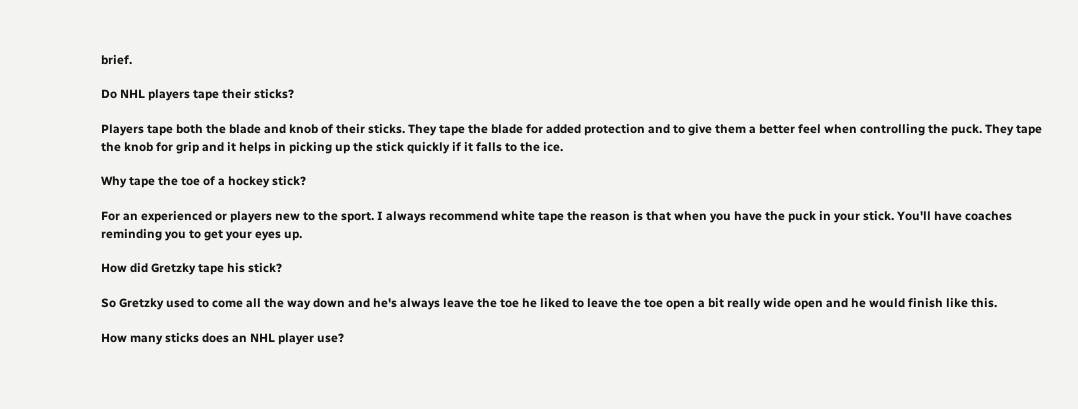brief.

Do NHL players tape their sticks?

Players tape both the blade and knob of their sticks. They tape the blade for added protection and to give them a better feel when controlling the puck. They tape the knob for grip and it helps in picking up the stick quickly if it falls to the ice.

Why tape the toe of a hockey stick?

For an experienced or players new to the sport. I always recommend white tape the reason is that when you have the puck in your stick. You'll have coaches reminding you to get your eyes up.

How did Gretzky tape his stick?

So Gretzky used to come all the way down and he's always leave the toe he liked to leave the toe open a bit really wide open and he would finish like this.

How many sticks does an NHL player use?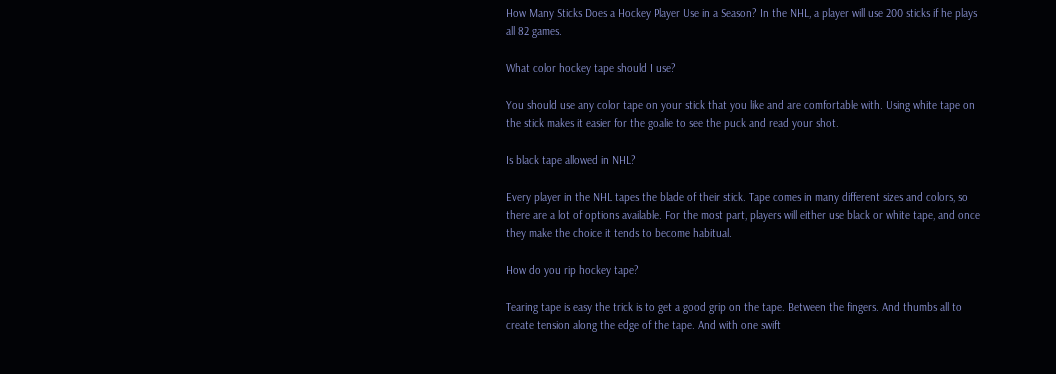How Many Sticks Does a Hockey Player Use in a Season? In the NHL, a player will use 200 sticks if he plays all 82 games.

What color hockey tape should I use?

You should use any color tape on your stick that you like and are comfortable with. Using white tape on the stick makes it easier for the goalie to see the puck and read your shot.

Is black tape allowed in NHL?

Every player in the NHL tapes the blade of their stick. Tape comes in many different sizes and colors, so there are a lot of options available. For the most part, players will either use black or white tape, and once they make the choice it tends to become habitual.

How do you rip hockey tape?

Tearing tape is easy the trick is to get a good grip on the tape. Between the fingers. And thumbs all to create tension along the edge of the tape. And with one swift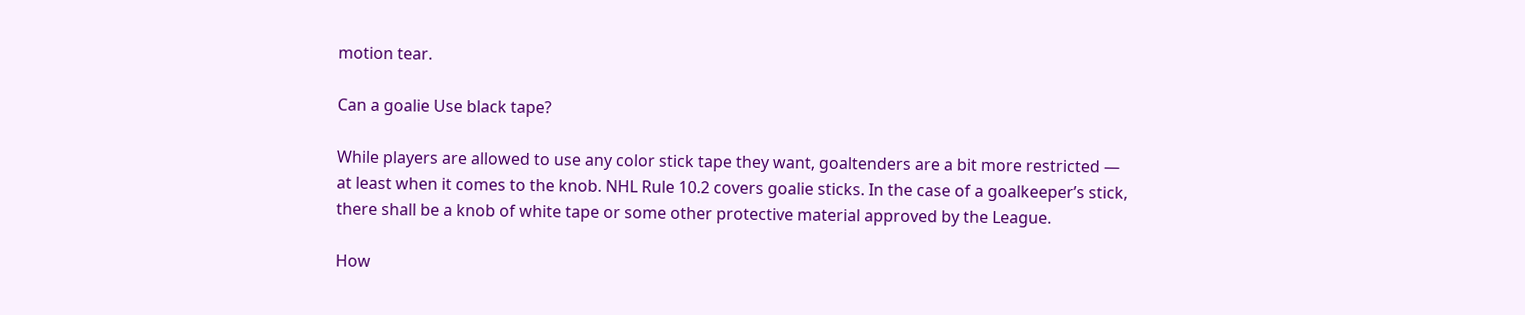motion tear.

Can a goalie Use black tape?

While players are allowed to use any color stick tape they want, goaltenders are a bit more restricted — at least when it comes to the knob. NHL Rule 10.2 covers goalie sticks. In the case of a goalkeeper’s stick, there shall be a knob of white tape or some other protective material approved by the League.

How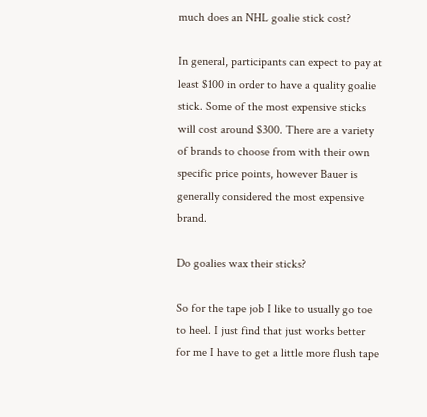much does an NHL goalie stick cost?

In general, participants can expect to pay at least $100 in order to have a quality goalie stick. Some of the most expensive sticks will cost around $300. There are a variety of brands to choose from with their own specific price points, however Bauer is generally considered the most expensive brand.

Do goalies wax their sticks?

So for the tape job I like to usually go toe to heel. I just find that just works better for me I have to get a little more flush tape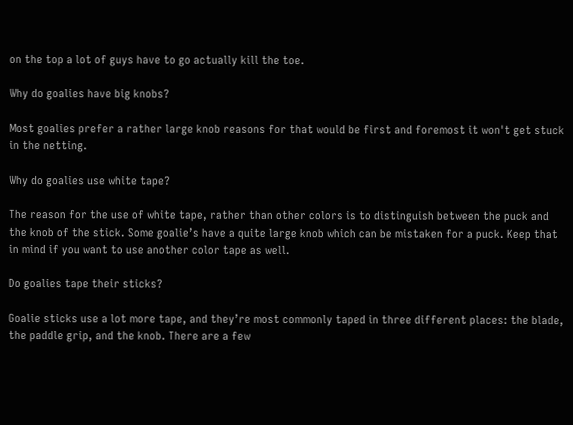on the top a lot of guys have to go actually kill the toe.

Why do goalies have big knobs?

Most goalies prefer a rather large knob reasons for that would be first and foremost it won't get stuck in the netting.

Why do goalies use white tape?

The reason for the use of white tape, rather than other colors is to distinguish between the puck and the knob of the stick. Some goalie’s have a quite large knob which can be mistaken for a puck. Keep that in mind if you want to use another color tape as well.

Do goalies tape their sticks?

Goalie sticks use a lot more tape, and they’re most commonly taped in three different places: the blade, the paddle grip, and the knob. There are a few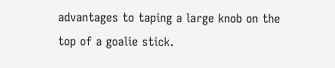advantages to taping a large knob on the top of a goalie stick.